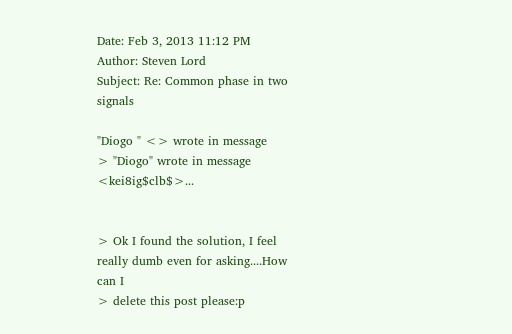Date: Feb 3, 2013 11:12 PM
Author: Steven Lord
Subject: Re: Common phase in two signals

"Diogo " <> wrote in message
> "Diogo" wrote in message <kei8ig$clb$>...


> Ok I found the solution, I feel really dumb even for asking....How can I
> delete this post please:p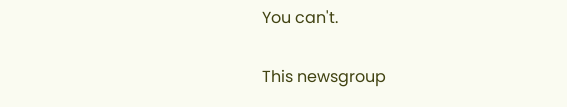You can't.

This newsgroup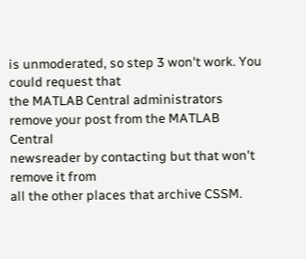is unmoderated, so step 3 won't work. You could request that
the MATLAB Central administrators remove your post from the MATLAB Central
newsreader by contacting but that won't remove it from
all the other places that archive CSSM.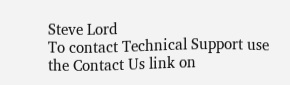Steve Lord
To contact Technical Support use the Contact Us link on